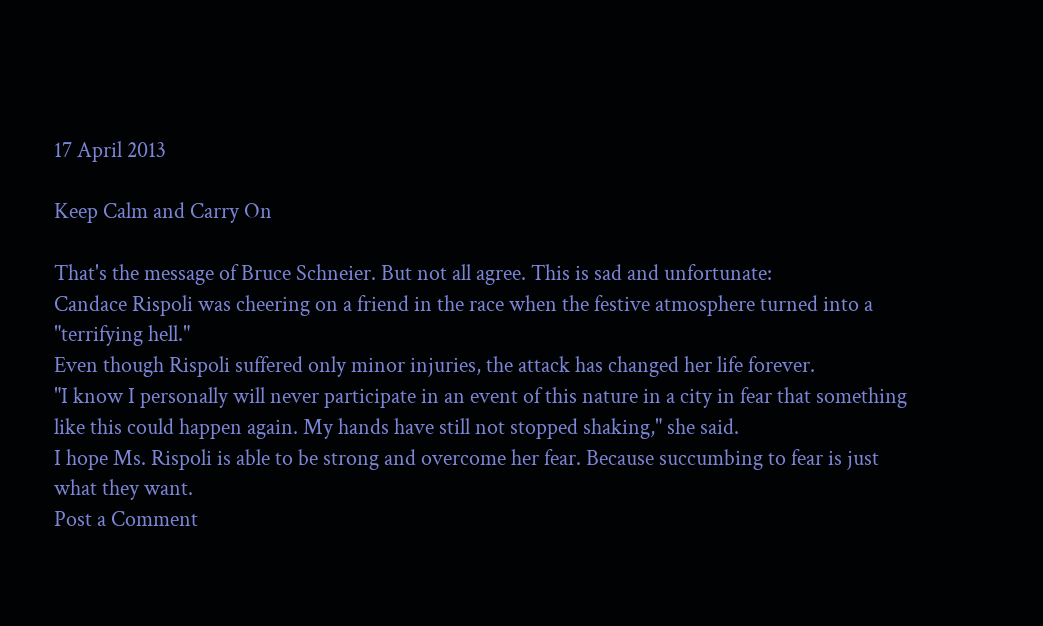17 April 2013

Keep Calm and Carry On

That's the message of Bruce Schneier. But not all agree. This is sad and unfortunate:
Candace Rispoli was cheering on a friend in the race when the festive atmosphere turned into a "terrifying hell."
Even though Rispoli suffered only minor injuries, the attack has changed her life forever.
"I know I personally will never participate in an event of this nature in a city in fear that something like this could happen again. My hands have still not stopped shaking," she said.
I hope Ms. Rispoli is able to be strong and overcome her fear. Because succumbing to fear is just what they want.
Post a Comment